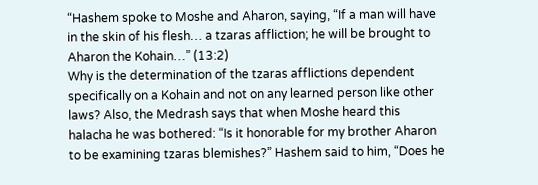“Hashem spoke to Moshe and Aharon, saying, “If a man will have in the skin of his flesh… a tzaras affliction; he will be brought to Aharon the Kohain…” (13:2)
Why is the determination of the tzaras afflictions dependent specifically on a Kohain and not on any learned person like other laws? Also, the Medrash says that when Moshe heard this halacha he was bothered: “Is it honorable for my brother Aharon to be examining tzaras blemishes?” Hashem said to him, “Does he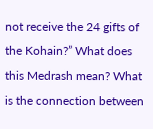not receive the 24 gifts of the Kohain?” What does this Medrash mean? What is the connection between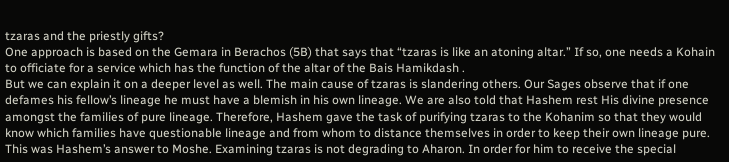tzaras and the priestly gifts?
One approach is based on the Gemara in Berachos (5B) that says that “tzaras is like an atoning altar.” If so, one needs a Kohain to officiate for a service which has the function of the altar of the Bais Hamikdash .
But we can explain it on a deeper level as well. The main cause of tzaras is slandering others. Our Sages observe that if one defames his fellow’s lineage he must have a blemish in his own lineage. We are also told that Hashem rest His divine presence amongst the families of pure lineage. Therefore, Hashem gave the task of purifying tzaras to the Kohanim so that they would know which families have questionable lineage and from whom to distance themselves in order to keep their own lineage pure.
This was Hashem’s answer to Moshe. Examining tzaras is not degrading to Aharon. In order for him to receive the special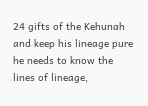24 gifts of the Kehunah and keep his lineage pure he needs to know the lines of lineage,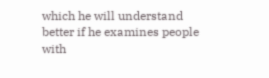which he will understand better if he examines people with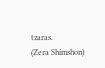tzaras.
(Zera Shimshon)